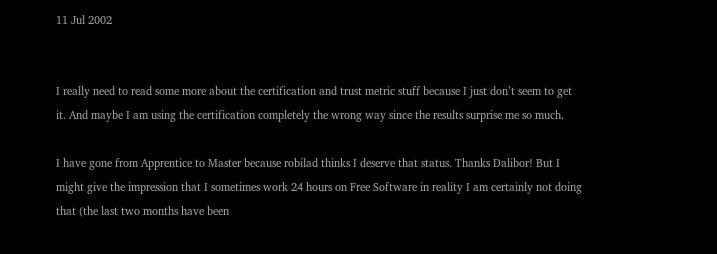11 Jul 2002


I really need to read some more about the certification and trust metric stuff because I just don’t seem to get it. And maybe I am using the certification completely the wrong way since the results surprise me so much.

I have gone from Apprentice to Master because robilad thinks I deserve that status. Thanks Dalibor! But I might give the impression that I sometimes work 24 hours on Free Software in reality I am certainly not doing that (the last two months have been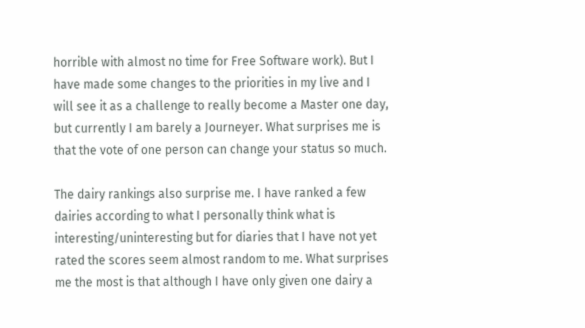horrible with almost no time for Free Software work). But I have made some changes to the priorities in my live and I will see it as a challenge to really become a Master one day, but currently I am barely a Journeyer. What surprises me is that the vote of one person can change your status so much.

The dairy rankings also surprise me. I have ranked a few dairies according to what I personally think what is interesting/uninteresting but for diaries that I have not yet rated the scores seem almost random to me. What surprises me the most is that although I have only given one dairy a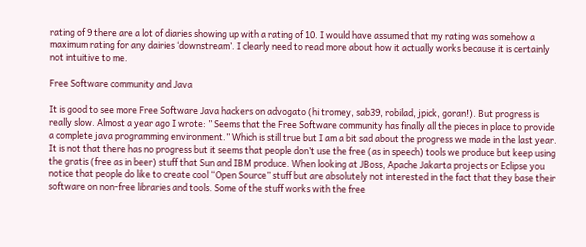rating of 9 there are a lot of diaries showing up with a rating of 10. I would have assumed that my rating was somehow a maximum rating for any dairies ‘downstream’. I clearly need to read more about how it actually works because it is certainly not intuitive to me.

Free Software community and Java

It is good to see more Free Software Java hackers on advogato (hi tromey, sab39, robilad, jpick, goran!). But progress is really slow. Almost a year ago I wrote: ” Seems that the Free Software community has finally all the pieces in place to provide a complete java programming environment.” Which is still true but I am a bit sad about the progress we made in the last year. It is not that there has no progress but it seems that people don’t use the free (as in speech) tools we produce but keep using the gratis (free as in beer) stuff that Sun and IBM produce. When looking at JBoss, Apache Jakarta projects or Eclipse you notice that people do like to create cool “Open Source” stuff but are absolutely not interested in the fact that they base their software on non-free libraries and tools. Some of the stuff works with the free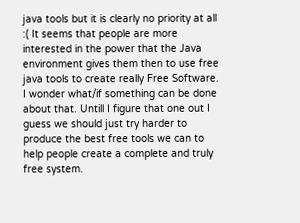java tools but it is clearly no priority at all :( It seems that people are more interested in the power that the Java environment gives them then to use free java tools to create really Free Software. I wonder what/if something can be done about that. Untill I figure that one out I guess we should just try harder to produce the best free tools we can to help people create a complete and truly free system.